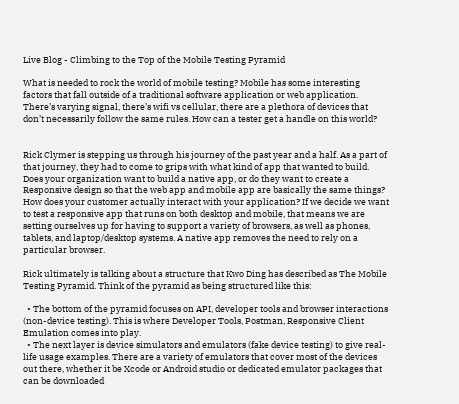Live Blog - Climbing to the Top of the Mobile Testing Pyramid

What is needed to rock the world of mobile testing? Mobile has some interesting factors that fall outside of a traditional software application or web application. There’s varying signal, there’s wifi vs cellular, there are a plethora of devices that don’t necessarily follow the same rules. How can a tester get a handle on this world?


Rick Clymer is stepping us through his journey of the past year and a half. As a part of that journey, they had to come to grips with what kind of app that wanted to build. Does your organization want to build a native app, or do they want to create a Responsive design so that the web app and mobile app are basically the same things? How does your customer actually interact with your application? If we decide we want to test a responsive app that runs on both desktop and mobile, that means we are setting ourselves up for having to support a variety of browsers, as well as phones, tablets, and laptop/desktop systems. A native app removes the need to rely on a particular browser.

Rick ultimately is talking about a structure that Kwo Ding has described as The Mobile Testing Pyramid. Think of the pyramid as being structured like this:

  • The bottom of the pyramid focuses on API, developer tools and browser interactions (non-device testing). This is where Developer Tools, Postman, Responsive Client Emulation comes into play.
  • The next layer is device simulators and emulators (fake device testing) to give real-life usage examples. There are a variety of emulators that cover most of the devices out there, whether it be Xcode or Android studio or dedicated emulator packages that can be downloaded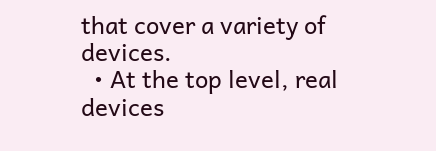that cover a variety of devices.
  • At the top level, real devices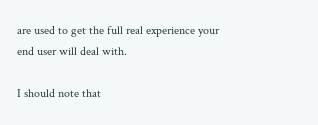are used to get the full real experience your end user will deal with.

I should note that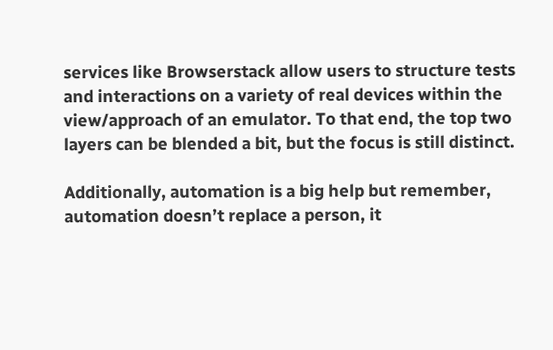services like Browserstack allow users to structure tests and interactions on a variety of real devices within the view/approach of an emulator. To that end, the top two layers can be blended a bit, but the focus is still distinct.

Additionally, automation is a big help but remember, automation doesn’t replace a person, it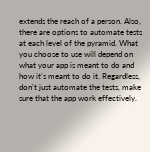extends the reach of a person. Also, there are options to automate tests at each level of the pyramid. What you choose to use will depend on what your app is meant to do and how it’s meant to do it. Regardless, don’t just automate the tests, make sure that the app work effectively.